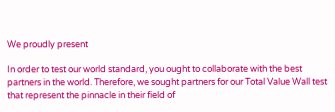We proudly present

In order to test our world standard, you ought to collaborate with the best partners in the world. Therefore, we sought partners for our Total Value Wall test that represent the pinnacle in their field of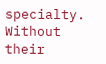specialty. Without their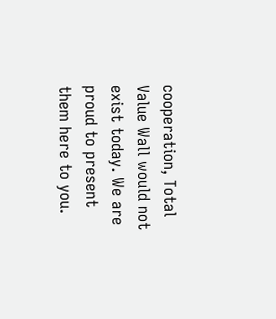cooperation, Total Value Wall would not exist today. We are proud to present them here to you.